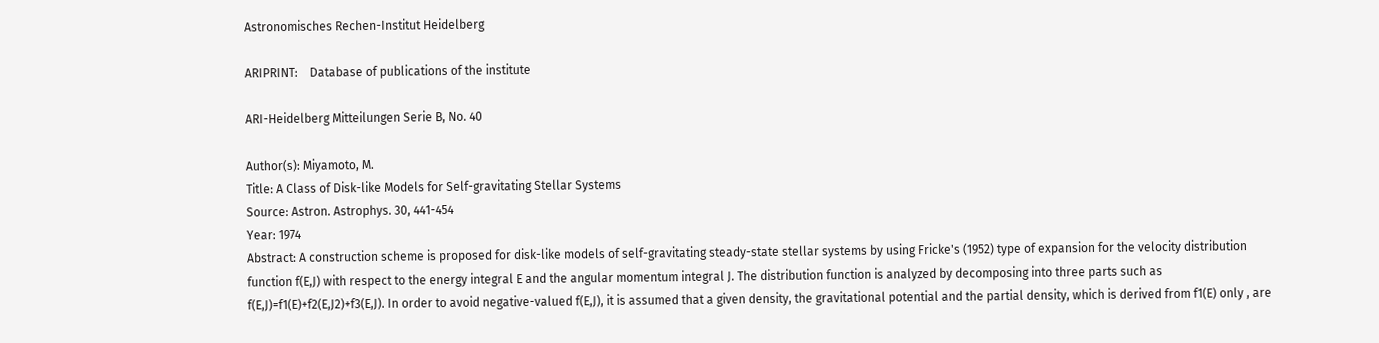Astronomisches Rechen-Institut Heidelberg

ARIPRINT:    Database of publications of the institute

ARI-Heidelberg Mitteilungen Serie B, No. 40

Author(s): Miyamoto, M.
Title: A Class of Disk-like Models for Self-gravitating Stellar Systems
Source: Astron. Astrophys. 30, 441-454
Year: 1974
Abstract: A construction scheme is proposed for disk-like models of self-gravitating steady-state stellar systems by using Fricke's (1952) type of expansion for the velocity distribution function f(E,J) with respect to the energy integral E and the angular momentum integral J. The distribution function is analyzed by decomposing into three parts such as f(E,J)=f1(E)+f2(E,J2)+f3(E,J). In order to avoid negative-valued f(E,J), it is assumed that a given density, the gravitational potential and the partial density, which is derived from f1(E) only , are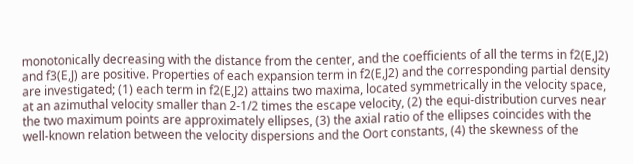monotonically decreasing with the distance from the center, and the coefficients of all the terms in f2(E,J2) and f3(E,J) are positive. Properties of each expansion term in f2(E,J2) and the corresponding partial density are investigated; (1) each term in f2(E,J2) attains two maxima, located symmetrically in the velocity space, at an azimuthal velocity smaller than 2-1/2 times the escape velocity, (2) the equi-distribution curves near the two maximum points are approximately ellipses, (3) the axial ratio of the ellipses coincides with the well-known relation between the velocity dispersions and the Oort constants, (4) the skewness of the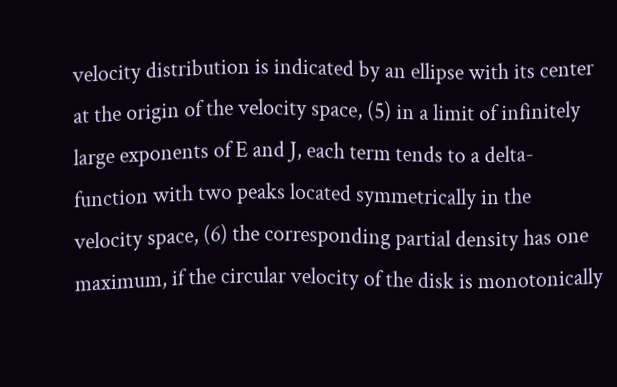velocity distribution is indicated by an ellipse with its center at the origin of the velocity space, (5) in a limit of infinitely large exponents of E and J, each term tends to a delta-function with two peaks located symmetrically in the velocity space, (6) the corresponding partial density has one maximum, if the circular velocity of the disk is monotonically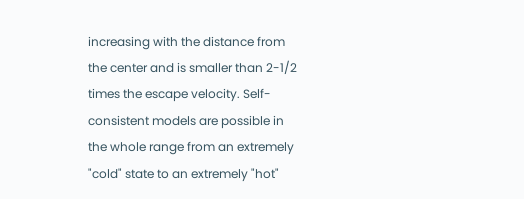increasing with the distance from the center and is smaller than 2-1/2 times the escape velocity. Self-consistent models are possible in the whole range from an extremely "cold" state to an extremely "hot"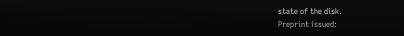state of the disk.
Preprint issued: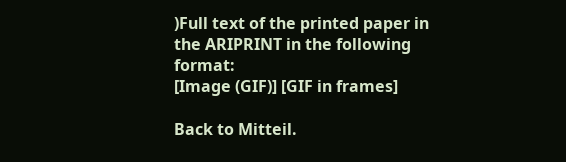)Full text of the printed paper in the ARIPRINT in the following format:
[Image (GIF)] [GIF in frames]

Back to Mitteil.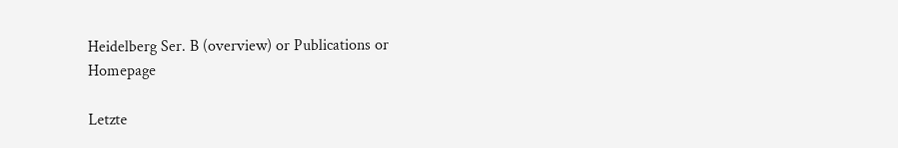Heidelberg Ser. B (overview) or Publications or Homepage

Letzte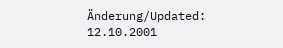Änderung/Updated: 12.10.2001